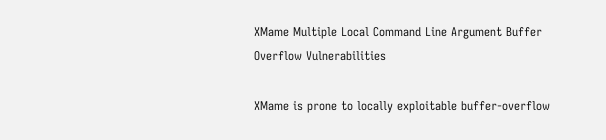XMame Multiple Local Command Line Argument Buffer Overflow Vulnerabilities

XMame is prone to locally exploitable buffer-overflow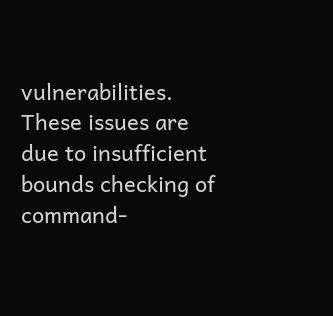vulnerabilities. These issues are due to insufficient bounds checking of command-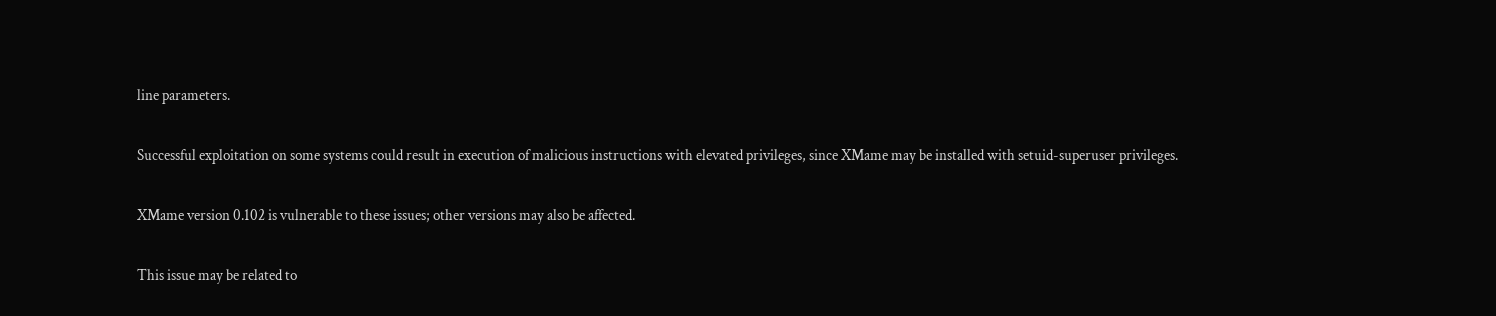line parameters.

Successful exploitation on some systems could result in execution of malicious instructions with elevated privileges, since XMame may be installed with setuid-superuser privileges.

XMame version 0.102 is vulnerable to these issues; other versions may also be affected.

This issue may be related to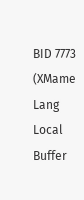BID 7773 (XMame Lang Local Buffer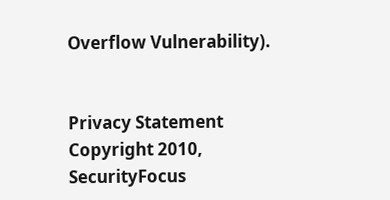Overflow Vulnerability).


Privacy Statement
Copyright 2010, SecurityFocus